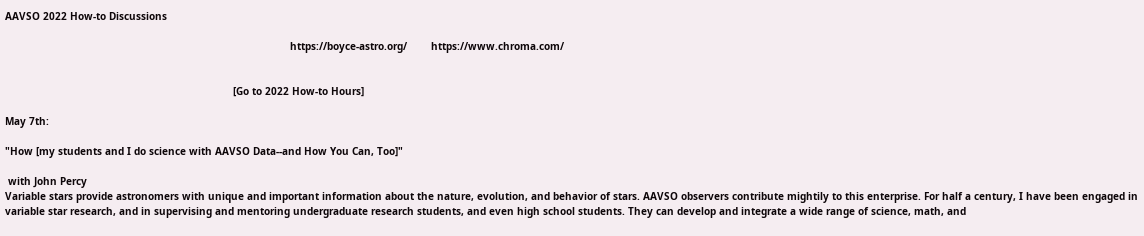AAVSO 2022 How-to Discussions

                                                                                               https://boyce-astro.org/        https://www.chroma.com/


                                                                            [Go to 2022 How-to Hours]

May 7th:

"How [my students and I do science with AAVSO Data--and How You Can, Too]"

 with John Percy
Variable stars provide astronomers with unique and important information about the nature, evolution, and behavior of stars. AAVSO observers contribute mightily to this enterprise. For half a century, I have been engaged in variable star research, and in supervising and mentoring undergraduate research students, and even high school students. They can develop and integrate a wide range of science, math, and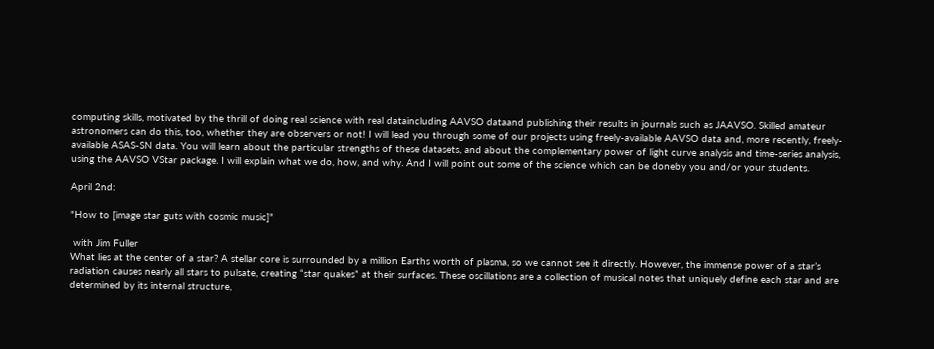computing skills, motivated by the thrill of doing real science with real dataincluding AAVSO dataand publishing their results in journals such as JAAVSO. Skilled amateur astronomers can do this, too, whether they are observers or not! I will lead you through some of our projects using freely-available AAVSO data and, more recently, freely-available ASAS-SN data. You will learn about the particular strengths of these datasets, and about the complementary power of light curve analysis and time-series analysis, using the AAVSO VStar package. I will explain what we do, how, and why. And I will point out some of the science which can be doneby you and/or your students.

April 2nd:

"How to [image star guts with cosmic music]"

 with Jim Fuller
What lies at the center of a star? A stellar core is surrounded by a million Earths worth of plasma, so we cannot see it directly. However, the immense power of a star’s radiation causes nearly all stars to pulsate, creating “star quakes” at their surfaces. These oscillations are a collection of musical notes that uniquely define each star and are determined by its internal structure,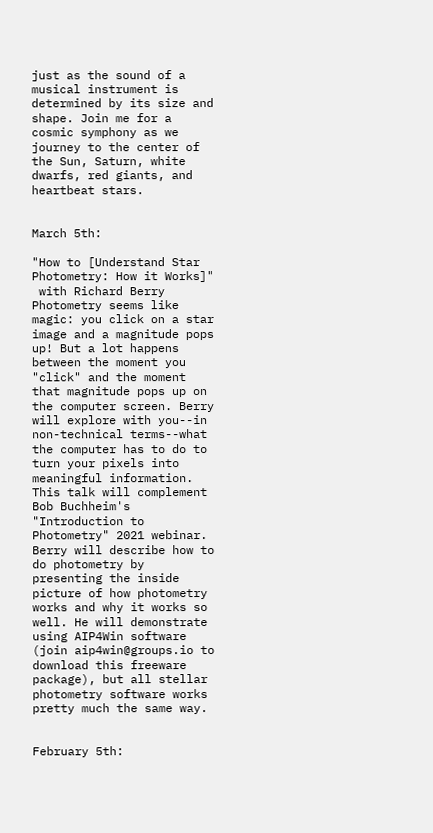just as the sound of a musical instrument is determined by its size and shape. Join me for a cosmic symphony as we journey to the center of the Sun, Saturn, white dwarfs, red giants, and heartbeat stars.


March 5th:

"How to [Understand Star Photometry: How it Works]"
 with Richard Berry
Photometry seems like magic: you click on a star image and a magnitude pops up! But a lot happens between the moment you "click" and the moment that magnitude pops up on the computer screen. Berry will explore with you--in non-technical terms--what the computer has to do to turn your pixels into meaningful information. This talk will complement Bob Buchheim's "Introduction to Photometry" 2021 webinar. Berry will describe how to do photometry by presenting the inside picture of how photometry works and why it works so well. He will demonstrate using AIP4Win software (join aip4win@groups.io to download this freeware package), but all stellar photometry software works pretty much the same way.


February 5th: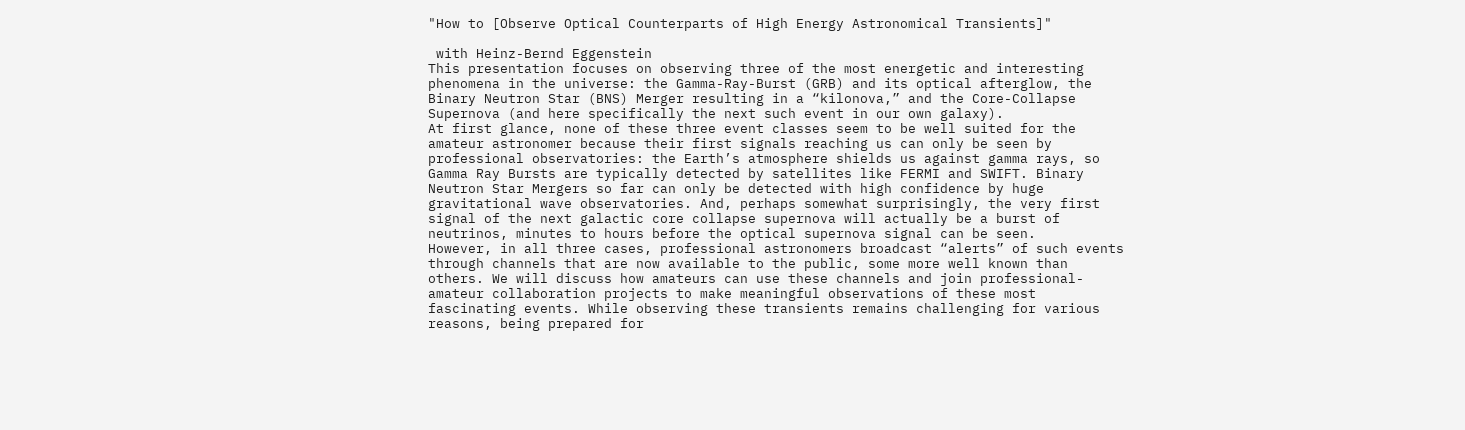"How to [Observe Optical Counterparts of High Energy Astronomical Transients]"

 with Heinz-Bernd Eggenstein
This presentation focuses on observing three of the most energetic and interesting phenomena in the universe: the Gamma-Ray-Burst (GRB) and its optical afterglow, the Binary Neutron Star (BNS) Merger resulting in a “kilonova,” and the Core-Collapse Supernova (and here specifically the next such event in our own galaxy).
At first glance, none of these three event classes seem to be well suited for the amateur astronomer because their first signals reaching us can only be seen by professional observatories: the Earth’s atmosphere shields us against gamma rays, so Gamma Ray Bursts are typically detected by satellites like FERMI and SWIFT. Binary Neutron Star Mergers so far can only be detected with high confidence by huge gravitational wave observatories. And, perhaps somewhat surprisingly, the very first signal of the next galactic core collapse supernova will actually be a burst of neutrinos, minutes to hours before the optical supernova signal can be seen.
However, in all three cases, professional astronomers broadcast “alerts” of such events through channels that are now available to the public, some more well known than others. We will discuss how amateurs can use these channels and join professional-amateur collaboration projects to make meaningful observations of these most fascinating events. While observing these transients remains challenging for various reasons, being prepared for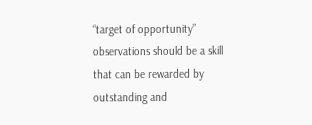“target of opportunity” observations should be a skill that can be rewarded by outstanding and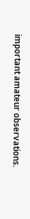important amateur observations.